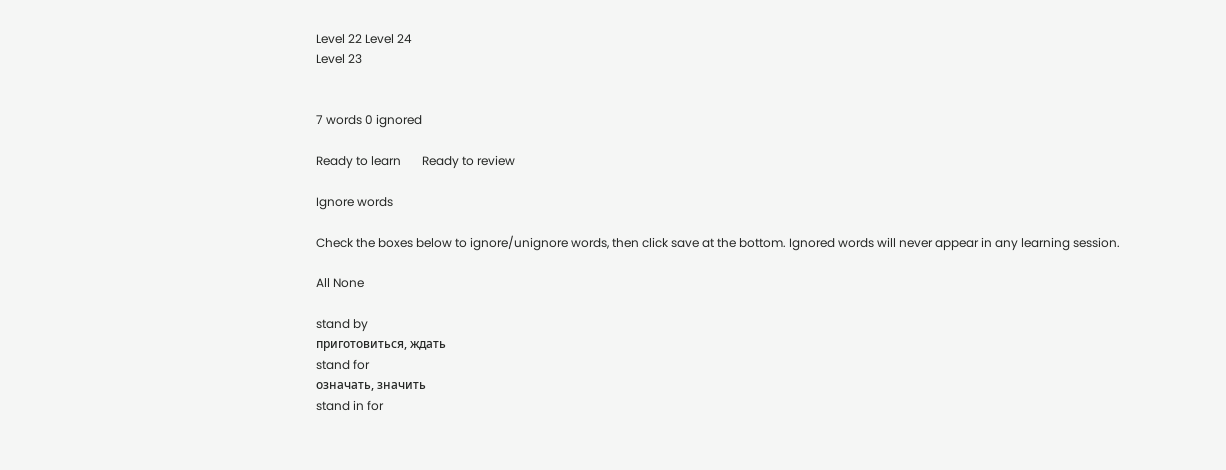Level 22 Level 24
Level 23


7 words 0 ignored

Ready to learn       Ready to review

Ignore words

Check the boxes below to ignore/unignore words, then click save at the bottom. Ignored words will never appear in any learning session.

All None

stand by
приготовиться, ждать
stand for
означать, значить
stand in for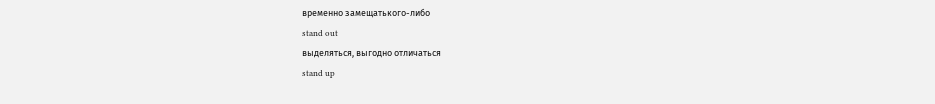временно замещатького-либо
stand out
выделяться, выгодно отличаться
stand up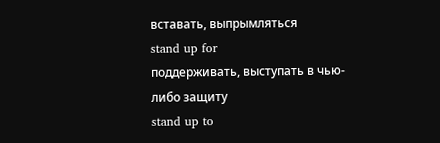вставать, выпрымляться
stand up for
поддерживать, выступать в чью-либо защиту
stand up to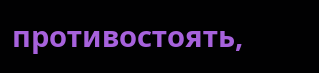противостоять,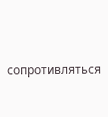сопротивляться